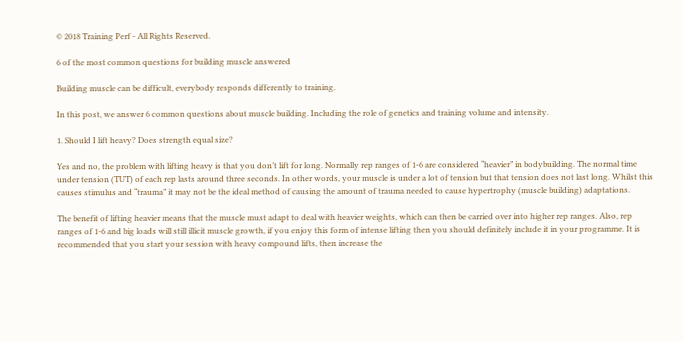© 2018 Training Perf - All Rights Reserved.

6 of the most common questions for building muscle answered

Building muscle can be difficult, everybody responds differently to training.

In this post, we answer 6 common questions about muscle building. Including the role of genetics and training volume and intensity.

1. Should I lift heavy? Does strength equal size?

Yes and no, the problem with lifting heavy is that you don’t lift for long. Normally rep ranges of 1-6 are considered “heavier” in bodybuilding. The normal time under tension (TUT) of each rep lasts around three seconds. In other words, your muscle is under a lot of tension but that tension does not last long. Whilst this causes stimulus and “trauma” it may not be the ideal method of causing the amount of trauma needed to cause hypertrophy (muscle building) adaptations.

The benefit of lifting heavier means that the muscle must adapt to deal with heavier weights, which can then be carried over into higher rep ranges. Also, rep ranges of 1-6 and big loads will still illicit muscle growth, if you enjoy this form of intense lifting then you should definitely include it in your programme. It is recommended that you start your session with heavy compound lifts, then increase the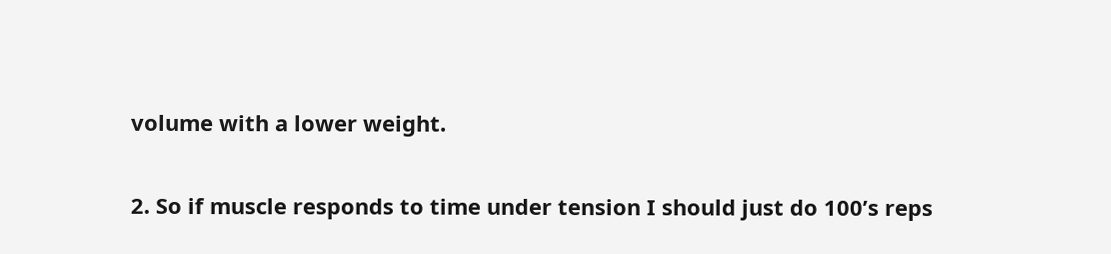volume with a lower weight.

2. So if muscle responds to time under tension I should just do 100’s reps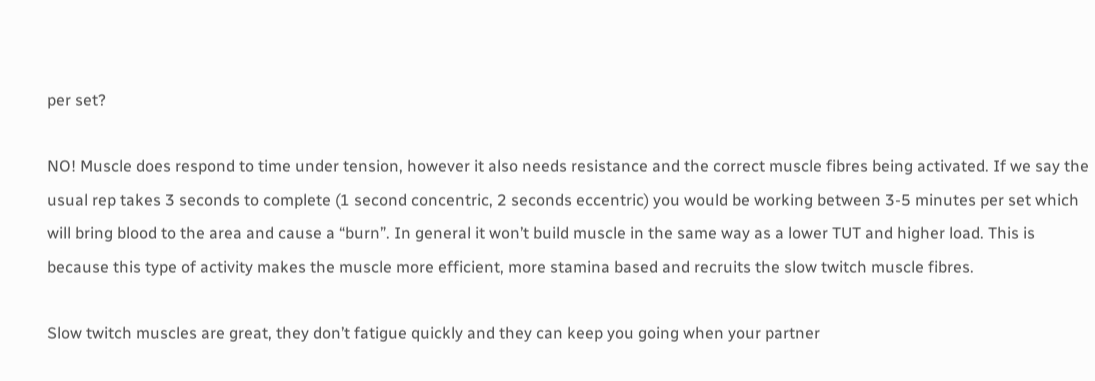per set?

NO! Muscle does respond to time under tension, however it also needs resistance and the correct muscle fibres being activated. If we say the usual rep takes 3 seconds to complete (1 second concentric, 2 seconds eccentric) you would be working between 3-5 minutes per set which will bring blood to the area and cause a “burn”. In general it won’t build muscle in the same way as a lower TUT and higher load. This is because this type of activity makes the muscle more efficient, more stamina based and recruits the slow twitch muscle fibres.

Slow twitch muscles are great, they don’t fatigue quickly and they can keep you going when your partner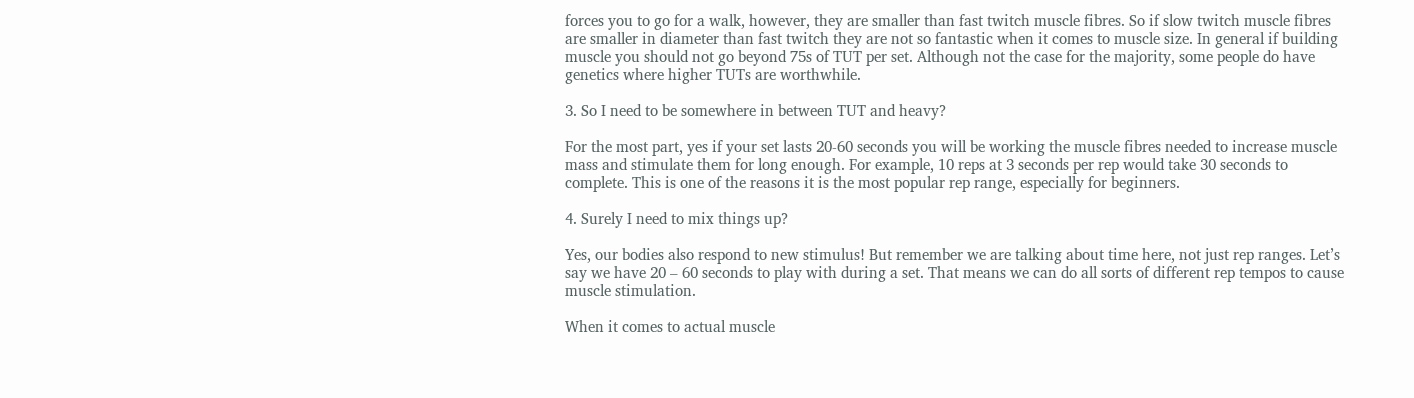forces you to go for a walk, however, they are smaller than fast twitch muscle fibres. So if slow twitch muscle fibres are smaller in diameter than fast twitch they are not so fantastic when it comes to muscle size. In general if building muscle you should not go beyond 75s of TUT per set. Although not the case for the majority, some people do have genetics where higher TUTs are worthwhile.

3. So I need to be somewhere in between TUT and heavy?

For the most part, yes if your set lasts 20-60 seconds you will be working the muscle fibres needed to increase muscle mass and stimulate them for long enough. For example, 10 reps at 3 seconds per rep would take 30 seconds to complete. This is one of the reasons it is the most popular rep range, especially for beginners.

4. Surely I need to mix things up?

Yes, our bodies also respond to new stimulus! But remember we are talking about time here, not just rep ranges. Let’s say we have 20 – 60 seconds to play with during a set. That means we can do all sorts of different rep tempos to cause muscle stimulation.

When it comes to actual muscle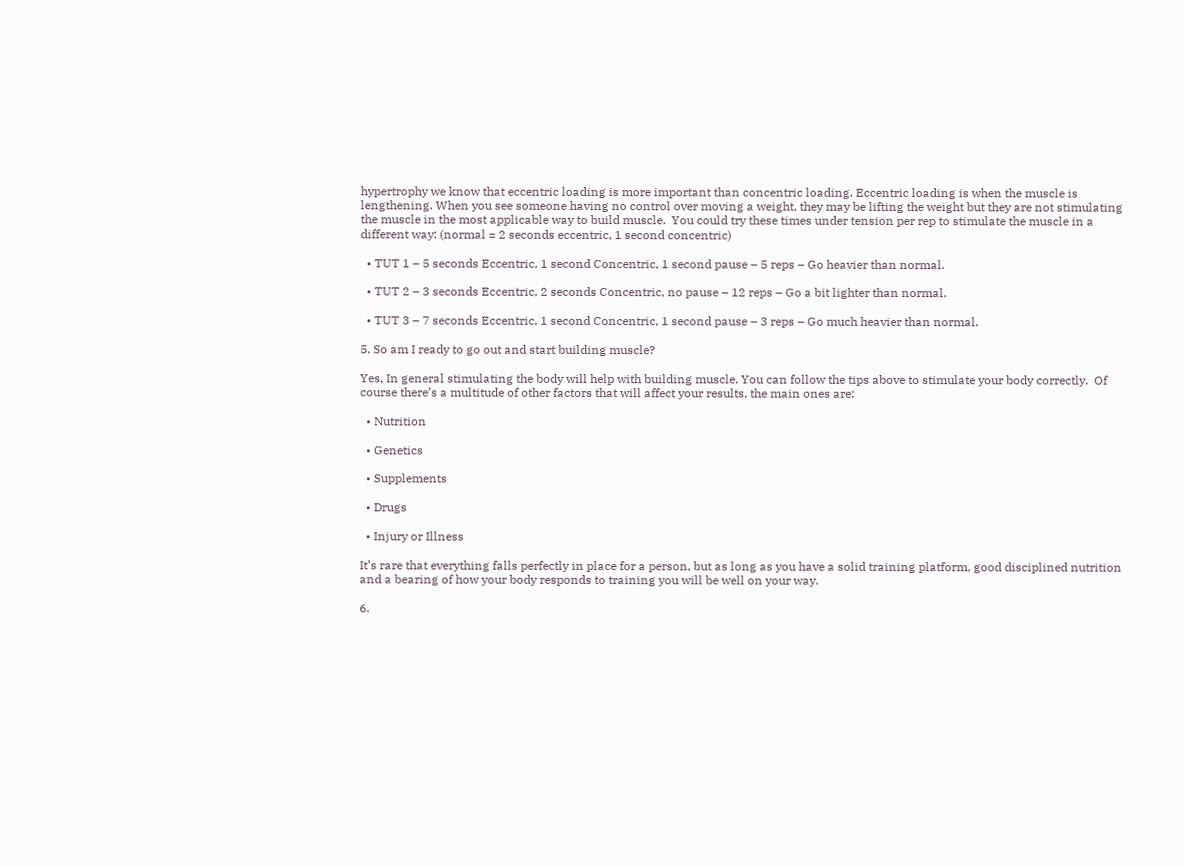hypertrophy we know that eccentric loading is more important than concentric loading. Eccentric loading is when the muscle is lengthening. When you see someone having no control over moving a weight, they may be lifting the weight but they are not stimulating the muscle in the most applicable way to build muscle.  You could try these times under tension per rep to stimulate the muscle in a different way: (normal = 2 seconds eccentric, 1 second concentric)

  • TUT 1 – 5 seconds Eccentric, 1 second Concentric, 1 second pause – 5 reps – Go heavier than normal.

  • TUT 2 – 3 seconds Eccentric, 2 seconds Concentric, no pause – 12 reps – Go a bit lighter than normal.

  • TUT 3 – 7 seconds Eccentric, 1 second Concentric, 1 second pause – 3 reps – Go much heavier than normal.

5. So am I ready to go out and start building muscle?

Yes, In general stimulating the body will help with building muscle. You can follow the tips above to stimulate your body correctly.  Of course there’s a multitude of other factors that will affect your results, the main ones are:

  • Nutrition

  • Genetics

  • Supplements

  • Drugs

  • Injury or Illness

It’s rare that everything falls perfectly in place for a person, but as long as you have a solid training platform, good disciplined nutrition and a bearing of how your body responds to training you will be well on your way.

6.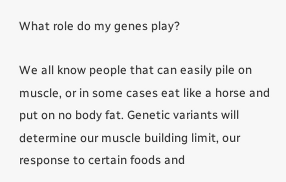What role do my genes play?

We all know people that can easily pile on muscle, or in some cases eat like a horse and put on no body fat. Genetic variants will determine our muscle building limit, our response to certain foods and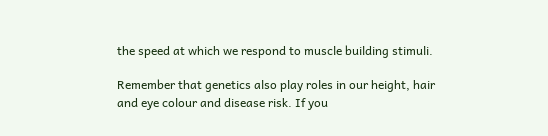the speed at which we respond to muscle building stimuli.

Remember that genetics also play roles in our height, hair and eye colour and disease risk. If you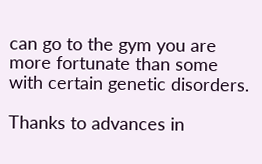can go to the gym you are more fortunate than some with certain genetic disorders.

Thanks to advances in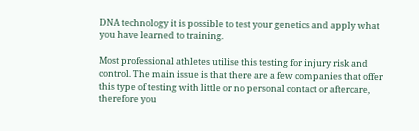DNA technology it is possible to test your genetics and apply what you have learned to training.

Most professional athletes utilise this testing for injury risk and control. The main issue is that there are a few companies that offer this type of testing with little or no personal contact or aftercare, therefore you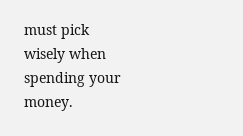must pick wisely when spending your money.